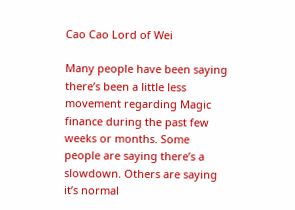Cao Cao Lord of Wei

Many people have been saying there’s been a little less movement regarding Magic finance during the past few weeks or months. Some people are saying there’s a slowdown. Others are saying it’s normal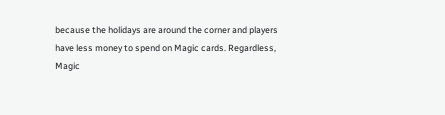because the holidays are around the corner and players have less money to spend on Magic cards. Regardless, Magic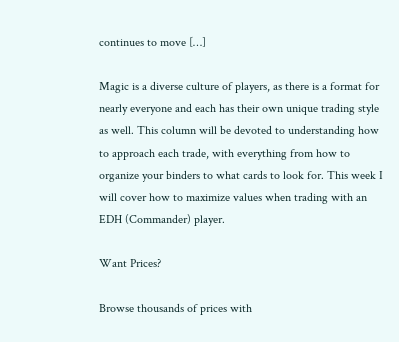continues to move […]

Magic is a diverse culture of players, as there is a format for nearly everyone and each has their own unique trading style as well. This column will be devoted to understanding how to approach each trade, with everything from how to organize your binders to what cards to look for. This week I will cover how to maximize values when trading with an EDH (Commander) player.

Want Prices?

Browse thousands of prices with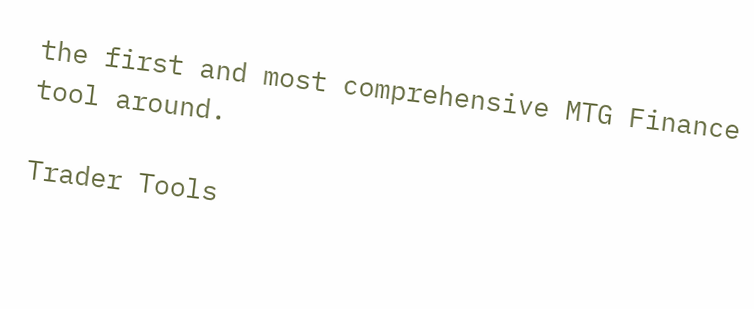the first and most comprehensive MTG Finance tool around.

Trader Tools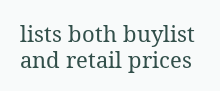lists both buylist and retail prices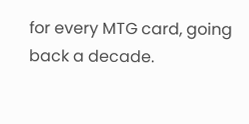for every MTG card, going back a decade.